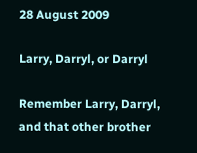28 August 2009

Larry, Darryl, or Darryl

Remember Larry, Darryl, and that other brother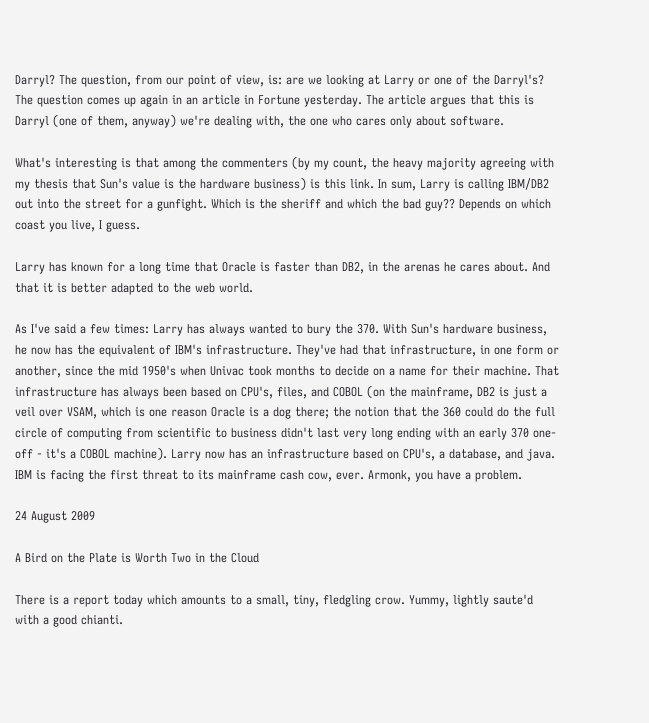Darryl? The question, from our point of view, is: are we looking at Larry or one of the Darryl's? The question comes up again in an article in Fortune yesterday. The article argues that this is Darryl (one of them, anyway) we're dealing with, the one who cares only about software.

What's interesting is that among the commenters (by my count, the heavy majority agreeing with my thesis that Sun's value is the hardware business) is this link. In sum, Larry is calling IBM/DB2 out into the street for a gunfight. Which is the sheriff and which the bad guy?? Depends on which coast you live, I guess.

Larry has known for a long time that Oracle is faster than DB2, in the arenas he cares about. And that it is better adapted to the web world.

As I've said a few times: Larry has always wanted to bury the 370. With Sun's hardware business, he now has the equivalent of IBM's infrastructure. They've had that infrastructure, in one form or another, since the mid 1950's when Univac took months to decide on a name for their machine. That infrastructure has always been based on CPU's, files, and COBOL (on the mainframe, DB2 is just a veil over VSAM, which is one reason Oracle is a dog there; the notion that the 360 could do the full circle of computing from scientific to business didn't last very long ending with an early 370 one-off - it's a COBOL machine). Larry now has an infrastructure based on CPU's, a database, and java. IBM is facing the first threat to its mainframe cash cow, ever. Armonk, you have a problem.

24 August 2009

A Bird on the Plate is Worth Two in the Cloud

There is a report today which amounts to a small, tiny, fledgling crow. Yummy, lightly saute'd with a good chianti.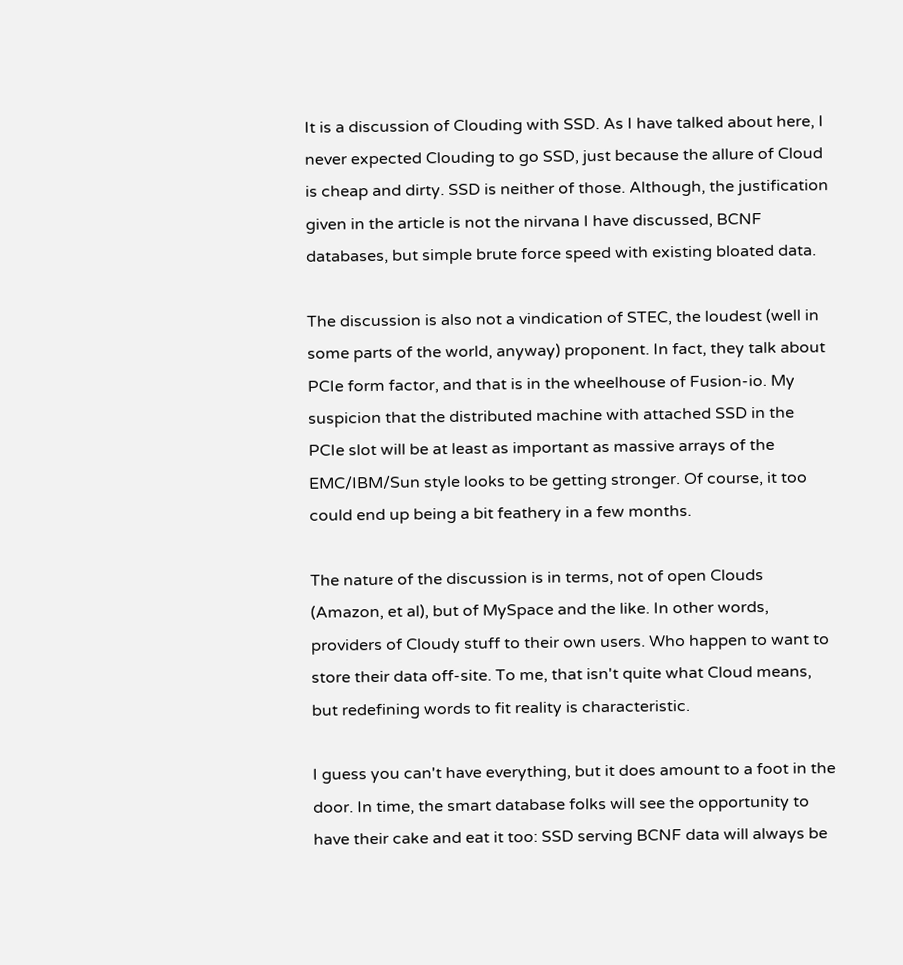It is a discussion of Clouding with SSD. As I have talked about here, I never expected Clouding to go SSD, just because the allure of Cloud is cheap and dirty. SSD is neither of those. Although, the justification given in the article is not the nirvana I have discussed, BCNF databases, but simple brute force speed with existing bloated data.

The discussion is also not a vindication of STEC, the loudest (well in some parts of the world, anyway) proponent. In fact, they talk about PCIe form factor, and that is in the wheelhouse of Fusion-io. My suspicion that the distributed machine with attached SSD in the PCIe slot will be at least as important as massive arrays of the EMC/IBM/Sun style looks to be getting stronger. Of course, it too could end up being a bit feathery in a few months.

The nature of the discussion is in terms, not of open Clouds (Amazon, et al), but of MySpace and the like. In other words, providers of Cloudy stuff to their own users. Who happen to want to store their data off-site. To me, that isn't quite what Cloud means, but redefining words to fit reality is characteristic.

I guess you can't have everything, but it does amount to a foot in the door. In time, the smart database folks will see the opportunity to have their cake and eat it too: SSD serving BCNF data will always be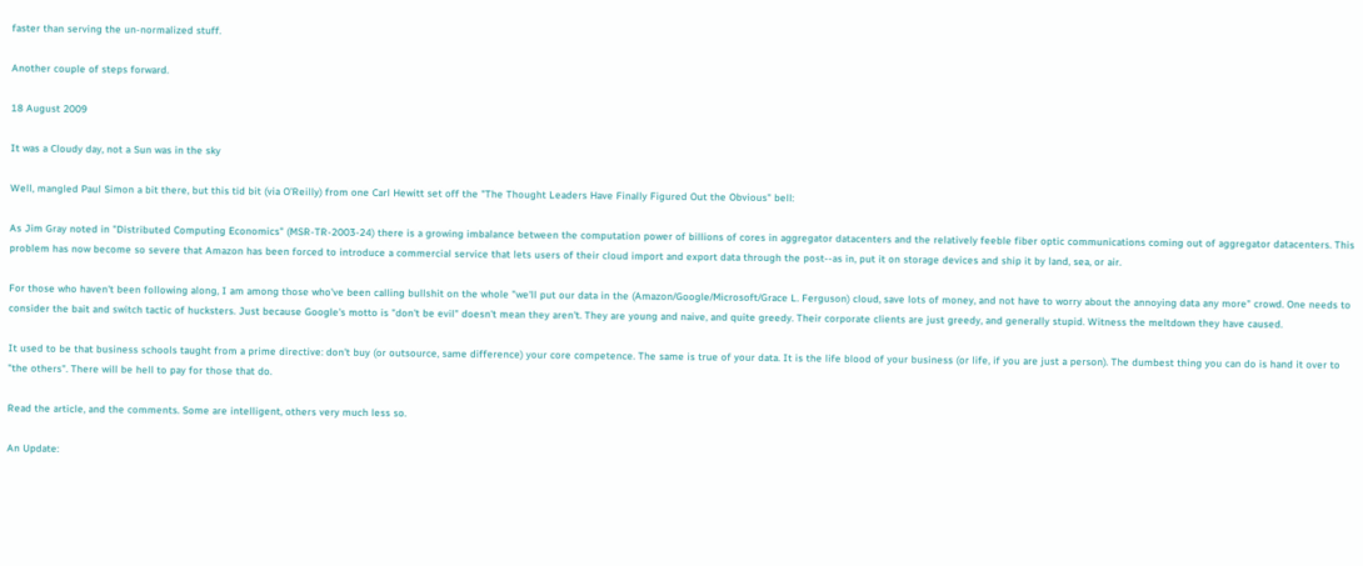faster than serving the un-normalized stuff.

Another couple of steps forward.

18 August 2009

It was a Cloudy day, not a Sun was in the sky

Well, mangled Paul Simon a bit there, but this tid bit (via O'Reilly) from one Carl Hewitt set off the "The Thought Leaders Have Finally Figured Out the Obvious" bell:

As Jim Gray noted in "Distributed Computing Economics" (MSR-TR-2003-24) there is a growing imbalance between the computation power of billions of cores in aggregator datacenters and the relatively feeble fiber optic communications coming out of aggregator datacenters. This problem has now become so severe that Amazon has been forced to introduce a commercial service that lets users of their cloud import and export data through the post--as in, put it on storage devices and ship it by land, sea, or air.

For those who haven't been following along, I am among those who've been calling bullshit on the whole "we'll put our data in the (Amazon/Google/Microsoft/Grace L. Ferguson) cloud, save lots of money, and not have to worry about the annoying data any more" crowd. One needs to consider the bait and switch tactic of hucksters. Just because Google's motto is "don't be evil" doesn't mean they aren't. They are young and naive, and quite greedy. Their corporate clients are just greedy, and generally stupid. Witness the meltdown they have caused.

It used to be that business schools taught from a prime directive: don't buy (or outsource, same difference) your core competence. The same is true of your data. It is the life blood of your business (or life, if you are just a person). The dumbest thing you can do is hand it over to "the others". There will be hell to pay for those that do.

Read the article, and the comments. Some are intelligent, others very much less so.

An Update: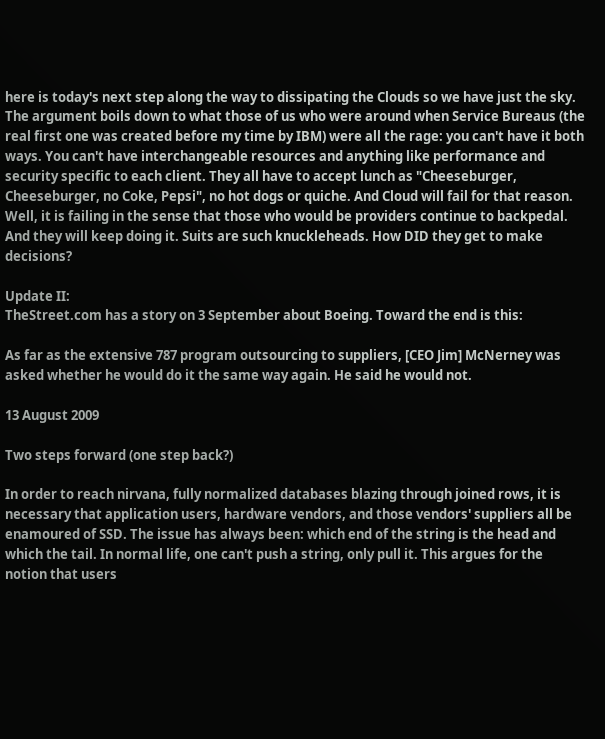here is today's next step along the way to dissipating the Clouds so we have just the sky. The argument boils down to what those of us who were around when Service Bureaus (the real first one was created before my time by IBM) were all the rage: you can't have it both ways. You can't have interchangeable resources and anything like performance and security specific to each client. They all have to accept lunch as "Cheeseburger, Cheeseburger, no Coke, Pepsi", no hot dogs or quiche. And Cloud will fail for that reason. Well, it is failing in the sense that those who would be providers continue to backpedal. And they will keep doing it. Suits are such knuckleheads. How DID they get to make decisions?

Update II:
TheStreet.com has a story on 3 September about Boeing. Toward the end is this:

As far as the extensive 787 program outsourcing to suppliers, [CEO Jim] McNerney was asked whether he would do it the same way again. He said he would not.

13 August 2009

Two steps forward (one step back?)

In order to reach nirvana, fully normalized databases blazing through joined rows, it is necessary that application users, hardware vendors, and those vendors' suppliers all be enamoured of SSD. The issue has always been: which end of the string is the head and which the tail. In normal life, one can't push a string, only pull it. This argues for the notion that users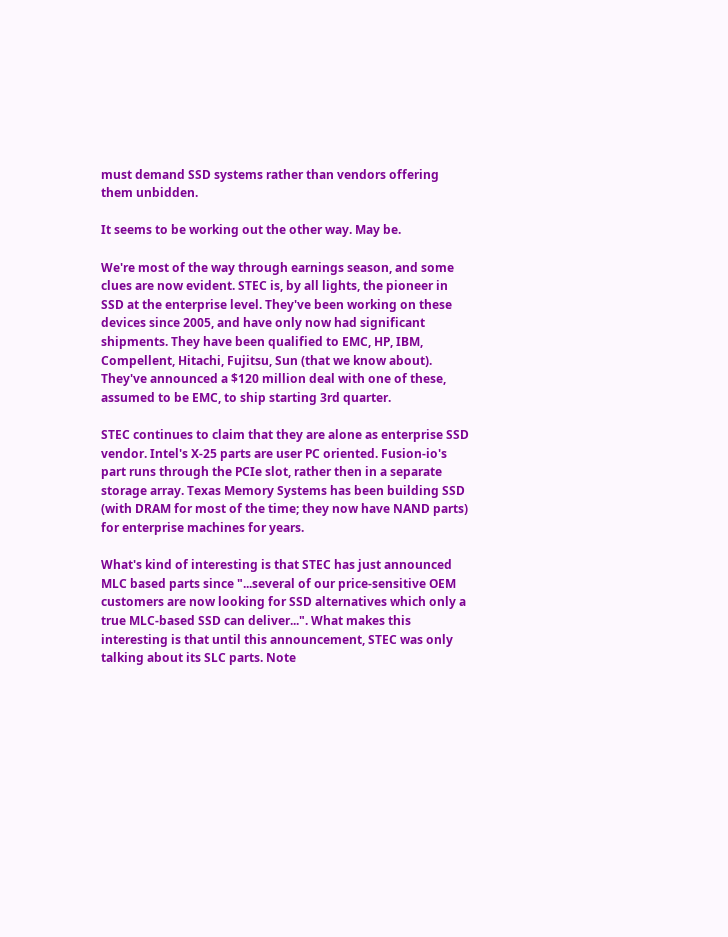must demand SSD systems rather than vendors offering them unbidden.

It seems to be working out the other way. May be.

We're most of the way through earnings season, and some clues are now evident. STEC is, by all lights, the pioneer in SSD at the enterprise level. They've been working on these devices since 2005, and have only now had significant shipments. They have been qualified to EMC, HP, IBM, Compellent, Hitachi, Fujitsu, Sun (that we know about). They've announced a $120 million deal with one of these, assumed to be EMC, to ship starting 3rd quarter.

STEC continues to claim that they are alone as enterprise SSD vendor. Intel's X-25 parts are user PC oriented. Fusion-io's part runs through the PCIe slot, rather then in a separate storage array. Texas Memory Systems has been building SSD (with DRAM for most of the time; they now have NAND parts) for enterprise machines for years.

What's kind of interesting is that STEC has just announced MLC based parts since "...several of our price-sensitive OEM customers are now looking for SSD alternatives which only a true MLC-based SSD can deliver...". What makes this interesting is that until this announcement, STEC was only talking about its SLC parts. Note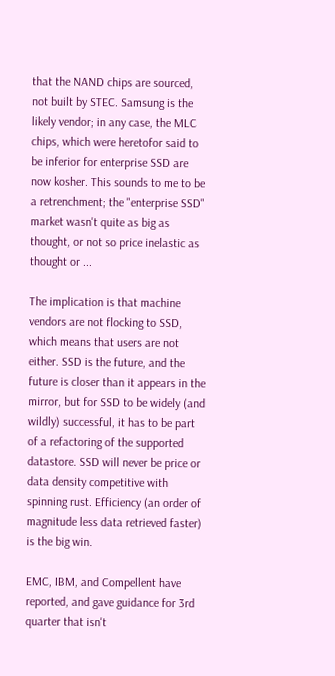that the NAND chips are sourced, not built by STEC. Samsung is the likely vendor; in any case, the MLC chips, which were heretofor said to be inferior for enterprise SSD are now kosher. This sounds to me to be a retrenchment; the "enterprise SSD" market wasn't quite as big as thought, or not so price inelastic as thought or ...

The implication is that machine vendors are not flocking to SSD, which means that users are not either. SSD is the future, and the future is closer than it appears in the mirror, but for SSD to be widely (and wildly) successful, it has to be part of a refactoring of the supported datastore. SSD will never be price or data density competitive with spinning rust. Efficiency (an order of magnitude less data retrieved faster) is the big win.

EMC, IBM, and Compellent have reported, and gave guidance for 3rd quarter that isn't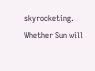skyrocketing. Whether Sun will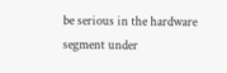be serious in the hardware segment under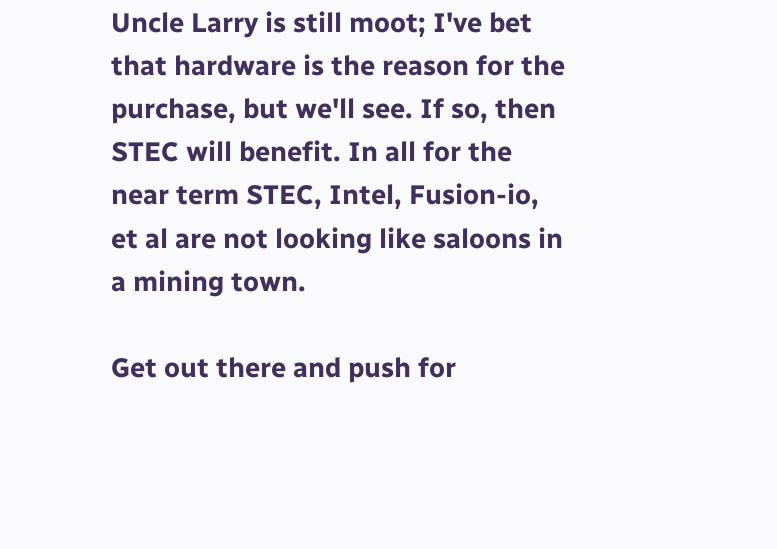Uncle Larry is still moot; I've bet that hardware is the reason for the purchase, but we'll see. If so, then STEC will benefit. In all for the near term STEC, Intel, Fusion-io, et al are not looking like saloons in a mining town.

Get out there and push for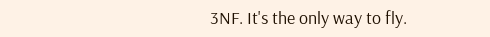3NF. It's the only way to fly.